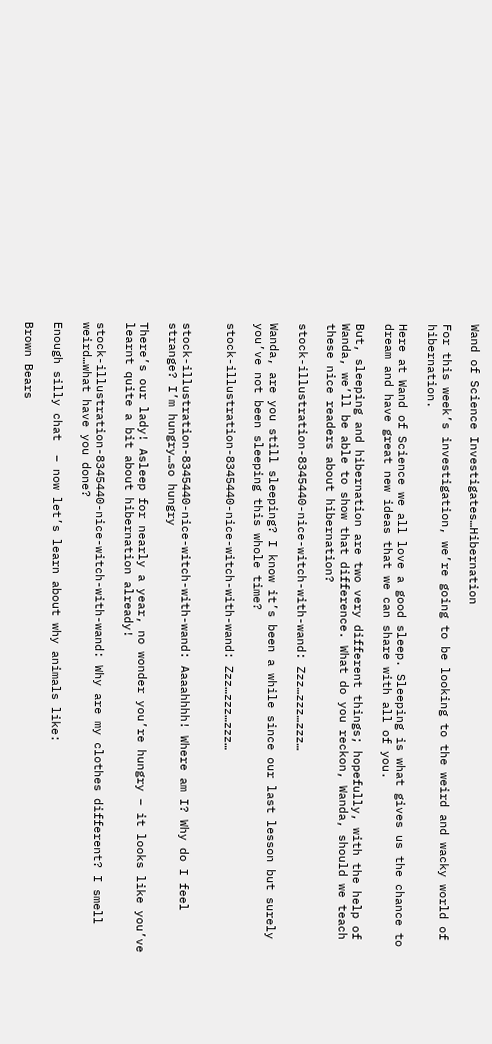Wand of Science Investigates…Hibernation

For this week’s investigation, we’re going to be looking to the weird and wacky world of hibernation.

Here at Wand of Science we all love a good sleep. Sleeping is what gives us the chance to dream and have great new ideas that we can share with all of you.

But, sleeping and hibernation are two very different things; hopefully, with the help of Wanda, we’ll be able to show that difference. What do you reckon, Wanda, should we teach these nice readers about hibernation?

stock-illustration-8345440-nice-witch-with-wand: Zzz…zzz…zzz…

Wanda, are you still sleeping? I know it’s been a while since our last lesson but surely you’ve not been sleeping this whole time?

stock-illustration-8345440-nice-witch-with-wand: Zzz…zzz…zzz…


stock-illustration-8345440-nice-witch-with-wand: Aaaahhhh! Where am I? Why do I feel strange? I’m hungry…so hungry

There’s our lady! Asleep for nearly a year, no wonder you’re hungry – it looks like you’ve learnt quite a bit about hibernation already!

stock-illustration-8345440-nice-witch-with-wand: Why are my clothes different? I smell weird…what have you done?

Enough silly chat  – now let’s learn about why animals like:

Brown Bears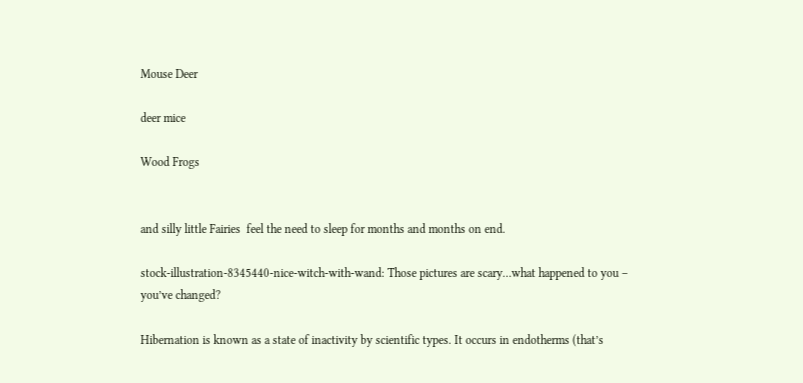Mouse Deer

deer mice

Wood Frogs


and silly little Fairies  feel the need to sleep for months and months on end.

stock-illustration-8345440-nice-witch-with-wand: Those pictures are scary…what happened to you – you’ve changed?

Hibernation is known as a state of inactivity by scientific types. It occurs in endotherms (that’s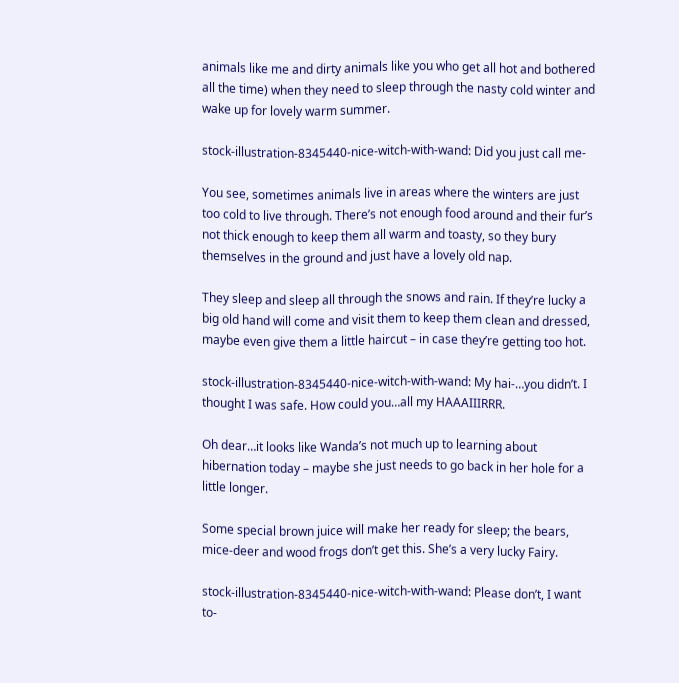animals like me and dirty animals like you who get all hot and bothered all the time) when they need to sleep through the nasty cold winter and wake up for lovely warm summer.

stock-illustration-8345440-nice-witch-with-wand: Did you just call me-

You see, sometimes animals live in areas where the winters are just too cold to live through. There’s not enough food around and their fur’s not thick enough to keep them all warm and toasty, so they bury themselves in the ground and just have a lovely old nap.

They sleep and sleep all through the snows and rain. If they’re lucky a big old hand will come and visit them to keep them clean and dressed, maybe even give them a little haircut – in case they’re getting too hot.

stock-illustration-8345440-nice-witch-with-wand: My hai-…you didn’t. I thought I was safe. How could you…all my HAAAIIIRRR.

Oh dear…it looks like Wanda’s not much up to learning about hibernation today – maybe she just needs to go back in her hole for a little longer.

Some special brown juice will make her ready for sleep; the bears, mice-deer and wood frogs don’t get this. She’s a very lucky Fairy.

stock-illustration-8345440-nice-witch-with-wand: Please don’t, I want to-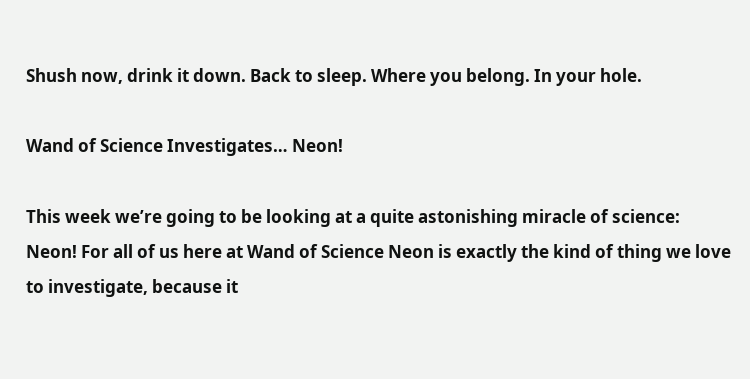Shush now, drink it down. Back to sleep. Where you belong. In your hole.

Wand of Science Investigates… Neon!

This week we’re going to be looking at a quite astonishing miracle of science: Neon! For all of us here at Wand of Science Neon is exactly the kind of thing we love to investigate, because it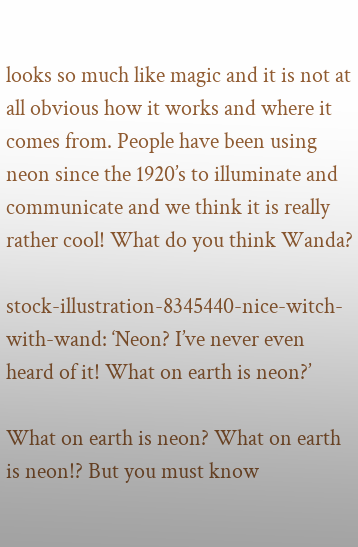looks so much like magic and it is not at all obvious how it works and where it comes from. People have been using neon since the 1920’s to illuminate and communicate and we think it is really rather cool! What do you think Wanda?

stock-illustration-8345440-nice-witch-with-wand: ‘Neon? I’ve never even heard of it! What on earth is neon?’

What on earth is neon? What on earth is neon!? But you must know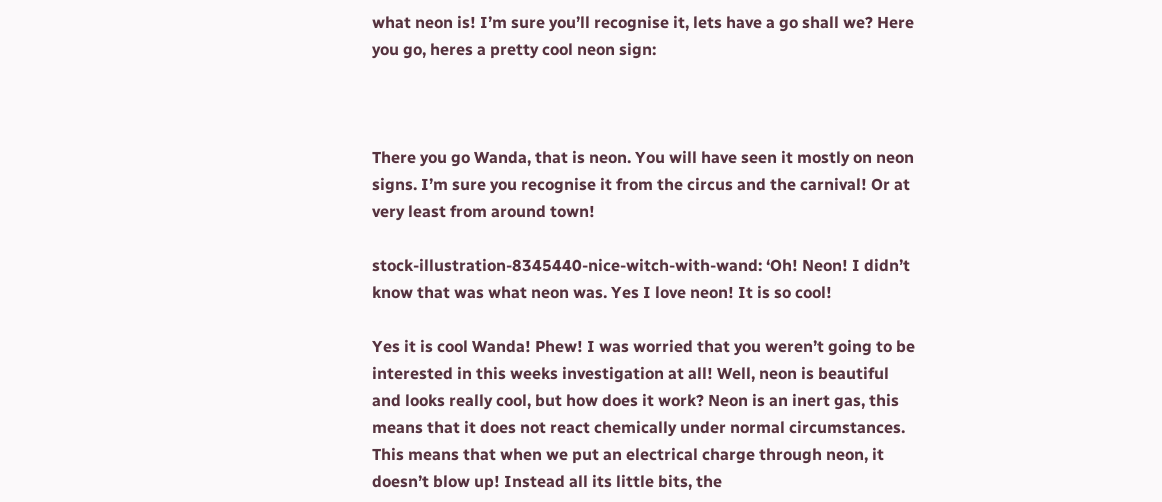what neon is! I’m sure you’ll recognise it, lets have a go shall we? Here you go, heres a pretty cool neon sign:



There you go Wanda, that is neon. You will have seen it mostly on neon signs. I’m sure you recognise it from the circus and the carnival! Or at very least from around town!

stock-illustration-8345440-nice-witch-with-wand: ‘Oh! Neon! I didn’t know that was what neon was. Yes I love neon! It is so cool!

Yes it is cool Wanda! Phew! I was worried that you weren’t going to be interested in this weeks investigation at all! Well, neon is beautiful and looks really cool, but how does it work? Neon is an inert gas, this means that it does not react chemically under normal circumstances. This means that when we put an electrical charge through neon, it doesn’t blow up! Instead all its little bits, the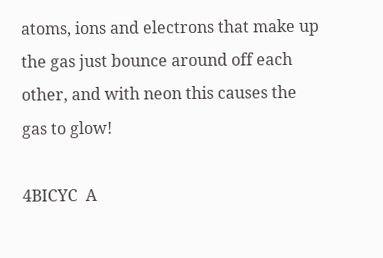atoms, ions and electrons that make up the gas just bounce around off each other, and with neon this causes the gas to glow!

4BICYC  A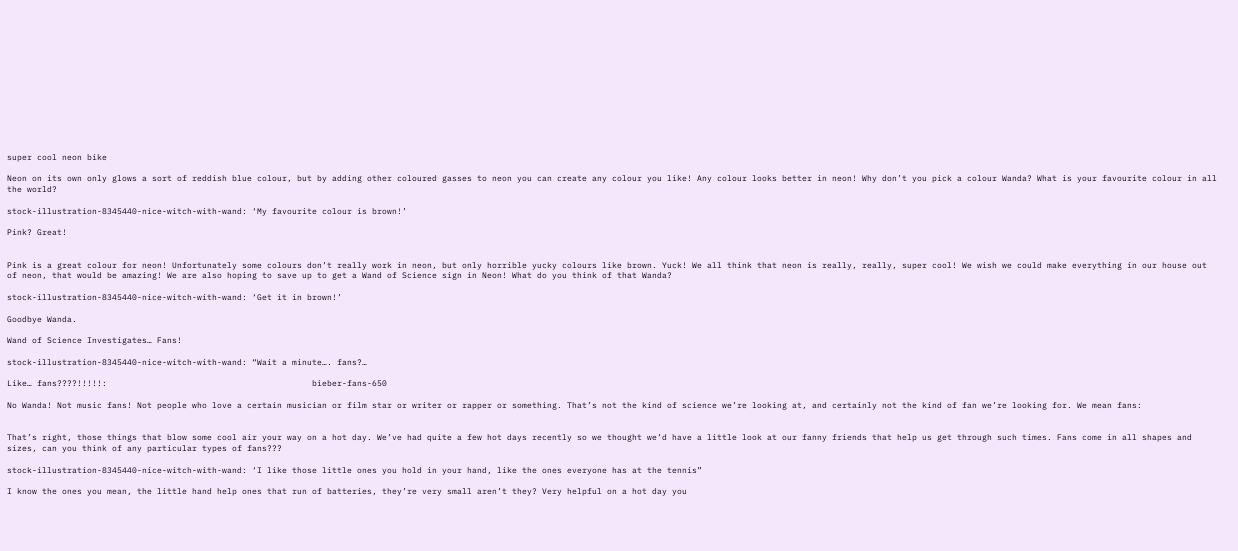super cool neon bike

Neon on its own only glows a sort of reddish blue colour, but by adding other coloured gasses to neon you can create any colour you like! Any colour looks better in neon! Why don’t you pick a colour Wanda? What is your favourite colour in all the world?

stock-illustration-8345440-nice-witch-with-wand: ‘My favourite colour is brown!’

Pink? Great!


Pink is a great colour for neon! Unfortunately some colours don’t really work in neon, but only horrible yucky colours like brown. Yuck! We all think that neon is really, really, super cool! We wish we could make everything in our house out of neon, that would be amazing! We are also hoping to save up to get a Wand of Science sign in Neon! What do you think of that Wanda?

stock-illustration-8345440-nice-witch-with-wand: ‘Get it in brown!’

Goodbye Wanda.

Wand of Science Investigates… Fans!

stock-illustration-8345440-nice-witch-with-wand: “Wait a minute…. fans?…

Like… fans????!!!!!:                                         bieber-fans-650

No Wanda! Not music fans! Not people who love a certain musician or film star or writer or rapper or something. That’s not the kind of science we’re looking at, and certainly not the kind of fan we’re looking for. We mean fans:


That’s right, those things that blow some cool air your way on a hot day. We’ve had quite a few hot days recently so we thought we’d have a little look at our fanny friends that help us get through such times. Fans come in all shapes and sizes, can you think of any particular types of fans???

stock-illustration-8345440-nice-witch-with-wand: ‘I like those little ones you hold in your hand, like the ones everyone has at the tennis”

I know the ones you mean, the little hand help ones that run of batteries, they’re very small aren’t they? Very helpful on a hot day you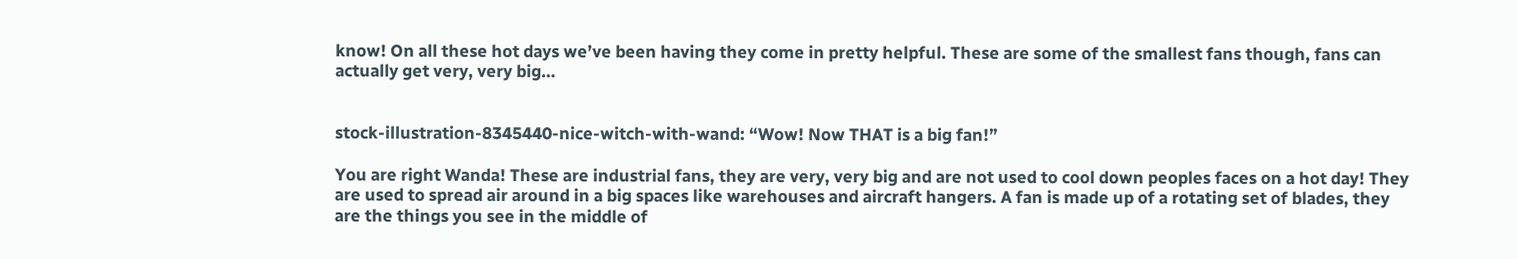know! On all these hot days we’ve been having they come in pretty helpful. These are some of the smallest fans though, fans can actually get very, very big…


stock-illustration-8345440-nice-witch-with-wand: “Wow! Now THAT is a big fan!”

You are right Wanda! These are industrial fans, they are very, very big and are not used to cool down peoples faces on a hot day! They are used to spread air around in a big spaces like warehouses and aircraft hangers. A fan is made up of a rotating set of blades, they are the things you see in the middle of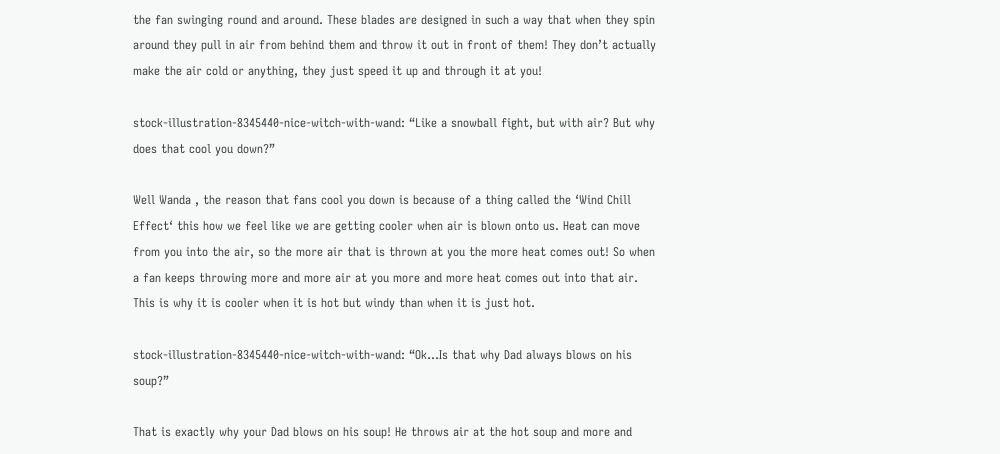the fan swinging round and around. These blades are designed in such a way that when they spin around they pull in air from behind them and throw it out in front of them! They don’t actually make the air cold or anything, they just speed it up and through it at you!

stock-illustration-8345440-nice-witch-with-wand: “Like a snowball fight, but with air? But why does that cool you down?”

Well Wanda , the reason that fans cool you down is because of a thing called the ‘Wind Chill Effect‘ this how we feel like we are getting cooler when air is blown onto us. Heat can move from you into the air, so the more air that is thrown at you the more heat comes out! So when a fan keeps throwing more and more air at you more and more heat comes out into that air. This is why it is cooler when it is hot but windy than when it is just hot.

stock-illustration-8345440-nice-witch-with-wand: “Ok…Is that why Dad always blows on his soup?”

That is exactly why your Dad blows on his soup! He throws air at the hot soup and more and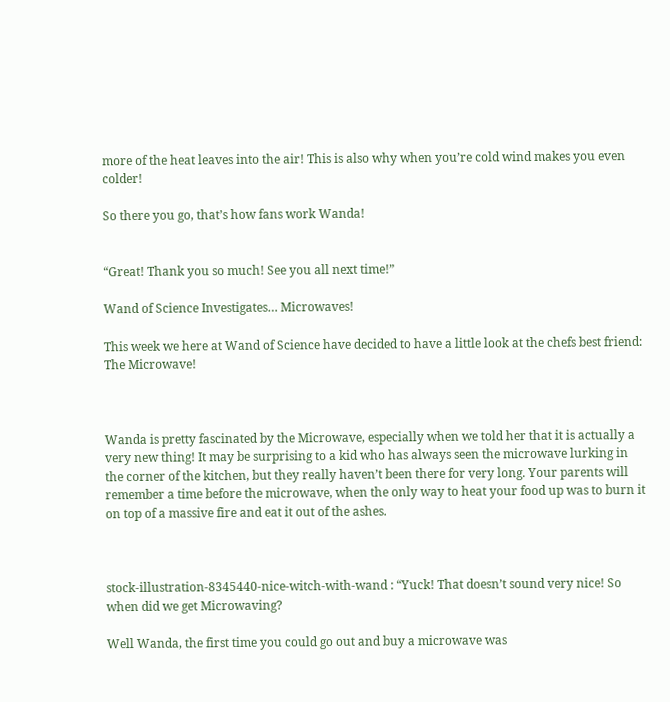more of the heat leaves into the air! This is also why when you’re cold wind makes you even colder!

So there you go, that’s how fans work Wanda!


“Great! Thank you so much! See you all next time!”

Wand of Science Investigates… Microwaves!

This week we here at Wand of Science have decided to have a little look at the chefs best friend: The Microwave!



Wanda is pretty fascinated by the Microwave, especially when we told her that it is actually a very new thing! It may be surprising to a kid who has always seen the microwave lurking in the corner of the kitchen, but they really haven’t been there for very long. Your parents will remember a time before the microwave, when the only way to heat your food up was to burn it on top of a massive fire and eat it out of the ashes.



stock-illustration-8345440-nice-witch-with-wand : “Yuck! That doesn’t sound very nice! So when did we get Microwaving?

Well Wanda, the first time you could go out and buy a microwave was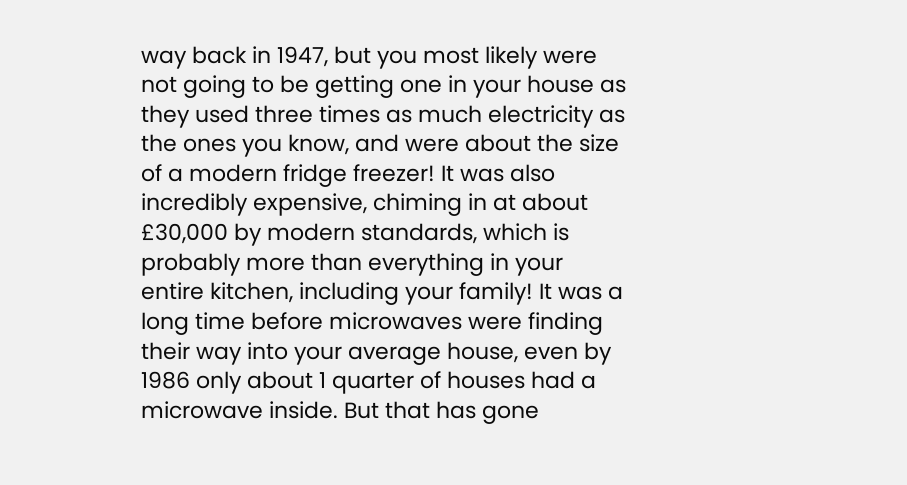way back in 1947, but you most likely were not going to be getting one in your house as they used three times as much electricity as the ones you know, and were about the size of a modern fridge freezer! It was also incredibly expensive, chiming in at about £30,000 by modern standards, which is probably more than everything in your entire kitchen, including your family! It was a long time before microwaves were finding their way into your average house, even by 1986 only about 1 quarter of houses had a microwave inside. But that has gone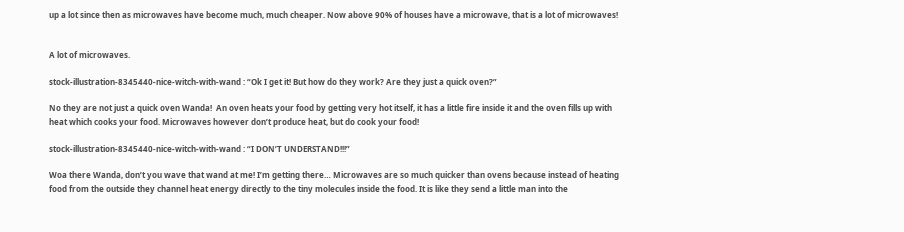up a lot since then as microwaves have become much, much cheaper. Now above 90% of houses have a microwave, that is a lot of microwaves!


A lot of microwaves.

stock-illustration-8345440-nice-witch-with-wand : “Ok I get it! But how do they work? Are they just a quick oven?”

No they are not just a quick oven Wanda!  An oven heats your food by getting very hot itself, it has a little fire inside it and the oven fills up with heat which cooks your food. Microwaves however don’t produce heat, but do cook your food!

stock-illustration-8345440-nice-witch-with-wand : “I DON’T UNDERSTAND!!!”

Woa there Wanda, don’t you wave that wand at me! I’m getting there… Microwaves are so much quicker than ovens because instead of heating food from the outside they channel heat energy directly to the tiny molecules inside the food. It is like they send a little man into the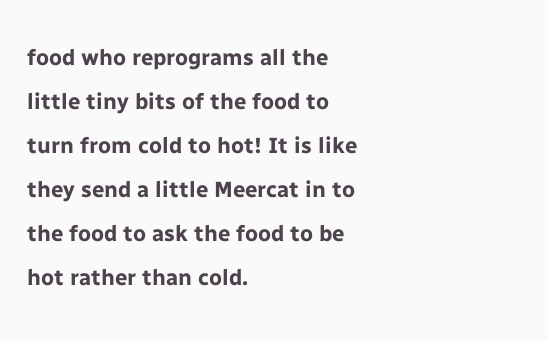food who reprograms all the little tiny bits of the food to turn from cold to hot! It is like they send a little Meercat in to the food to ask the food to be hot rather than cold.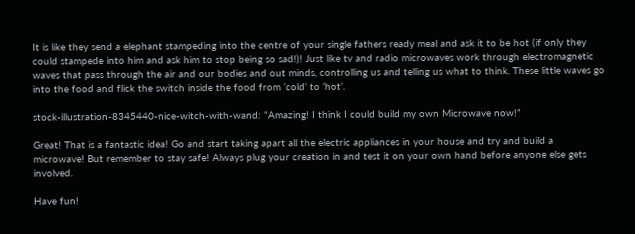It is like they send a elephant stampeding into the centre of your single fathers ready meal and ask it to be hot (if only they could stampede into him and ask him to stop being so sad!)! Just like tv and radio microwaves work through electromagnetic waves that pass through the air and our bodies and out minds, controlling us and telling us what to think. These little waves go into the food and flick the switch inside the food from ‘cold’ to ‘hot’.

stock-illustration-8345440-nice-witch-with-wand: “Amazing! I think I could build my own Microwave now!”

Great! That is a fantastic idea! Go and start taking apart all the electric appliances in your house and try and build a microwave! But remember to stay safe! Always plug your creation in and test it on your own hand before anyone else gets involved.

Have fun!